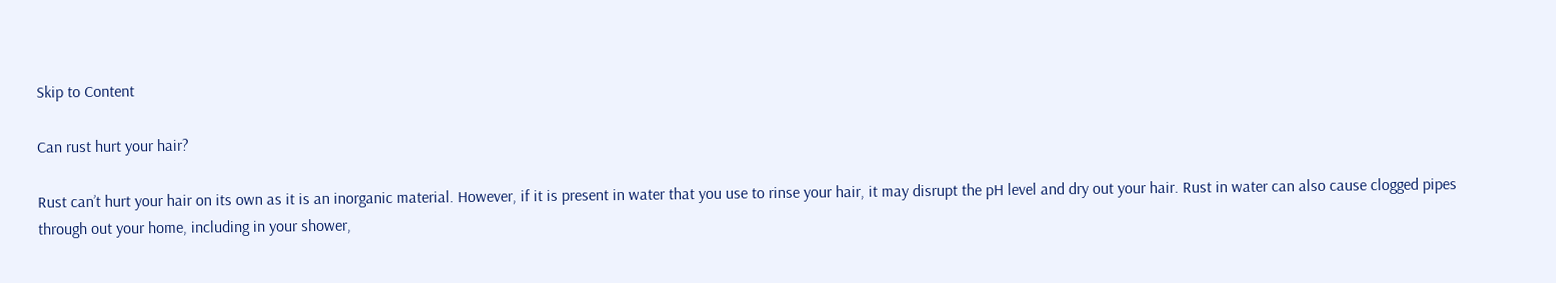Skip to Content

Can rust hurt your hair?

Rust can’t hurt your hair on its own as it is an inorganic material. However, if it is present in water that you use to rinse your hair, it may disrupt the pH level and dry out your hair. Rust in water can also cause clogged pipes through out your home, including in your shower,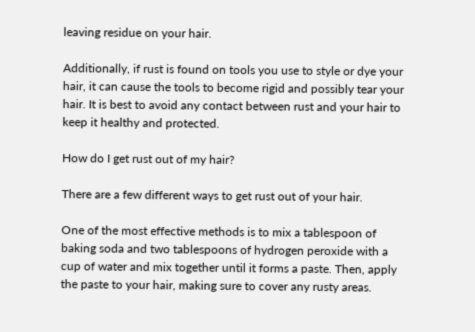leaving residue on your hair.

Additionally, if rust is found on tools you use to style or dye your hair, it can cause the tools to become rigid and possibly tear your hair. It is best to avoid any contact between rust and your hair to keep it healthy and protected.

How do I get rust out of my hair?

There are a few different ways to get rust out of your hair.

One of the most effective methods is to mix a tablespoon of baking soda and two tablespoons of hydrogen peroxide with a cup of water and mix together until it forms a paste. Then, apply the paste to your hair, making sure to cover any rusty areas.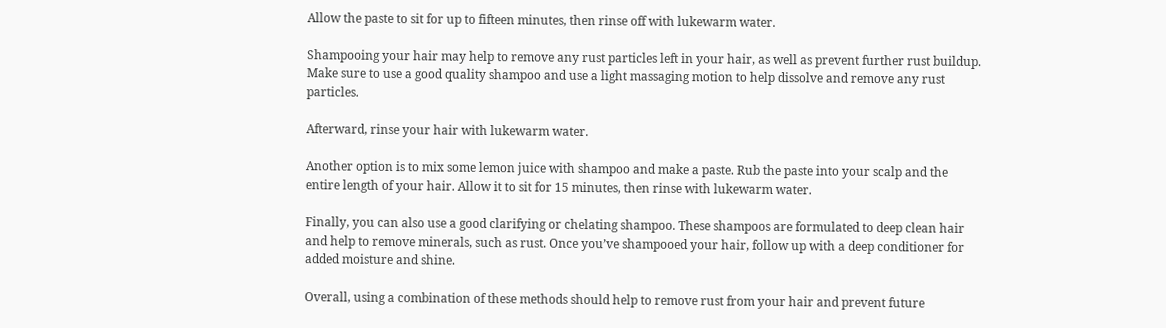Allow the paste to sit for up to fifteen minutes, then rinse off with lukewarm water.

Shampooing your hair may help to remove any rust particles left in your hair, as well as prevent further rust buildup. Make sure to use a good quality shampoo and use a light massaging motion to help dissolve and remove any rust particles.

Afterward, rinse your hair with lukewarm water.

Another option is to mix some lemon juice with shampoo and make a paste. Rub the paste into your scalp and the entire length of your hair. Allow it to sit for 15 minutes, then rinse with lukewarm water.

Finally, you can also use a good clarifying or chelating shampoo. These shampoos are formulated to deep clean hair and help to remove minerals, such as rust. Once you’ve shampooed your hair, follow up with a deep conditioner for added moisture and shine.

Overall, using a combination of these methods should help to remove rust from your hair and prevent future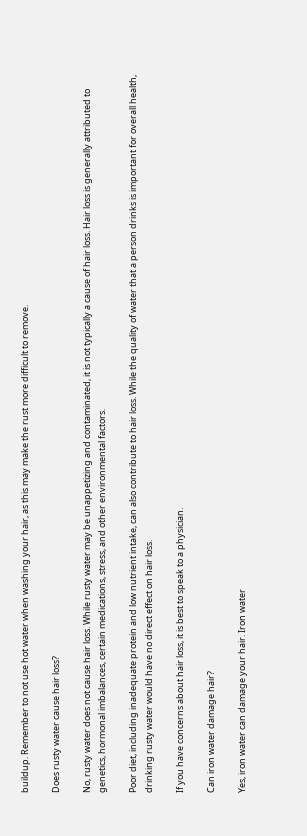buildup. Remember to not use hot water when washing your hair, as this may make the rust more difficult to remove.

Does rusty water cause hair loss?

No, rusty water does not cause hair loss. While rusty water may be unappetizing and contaminated, it is not typically a cause of hair loss. Hair loss is generally attributed to genetics, hormonal imbalances, certain medications, stress, and other environmental factors.

Poor diet, including inadequate protein and low nutrient intake, can also contribute to hair loss. While the quality of water that a person drinks is important for overall health, drinking rusty water would have no direct effect on hair loss.

If you have concerns about hair loss, it is best to speak to a physician.

Can iron water damage hair?

Yes, iron water can damage your hair. Iron water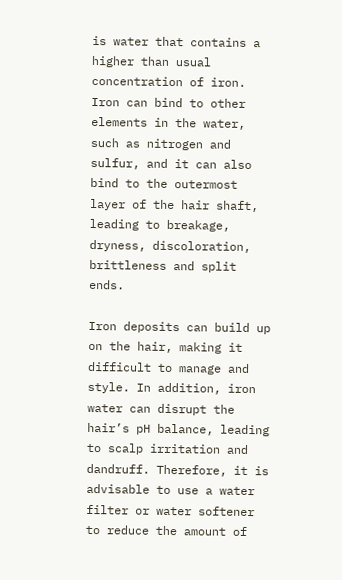is water that contains a higher than usual concentration of iron. Iron can bind to other elements in the water, such as nitrogen and sulfur, and it can also bind to the outermost layer of the hair shaft, leading to breakage, dryness, discoloration, brittleness and split ends.

Iron deposits can build up on the hair, making it difficult to manage and style. In addition, iron water can disrupt the hair’s pH balance, leading to scalp irritation and dandruff. Therefore, it is advisable to use a water filter or water softener to reduce the amount of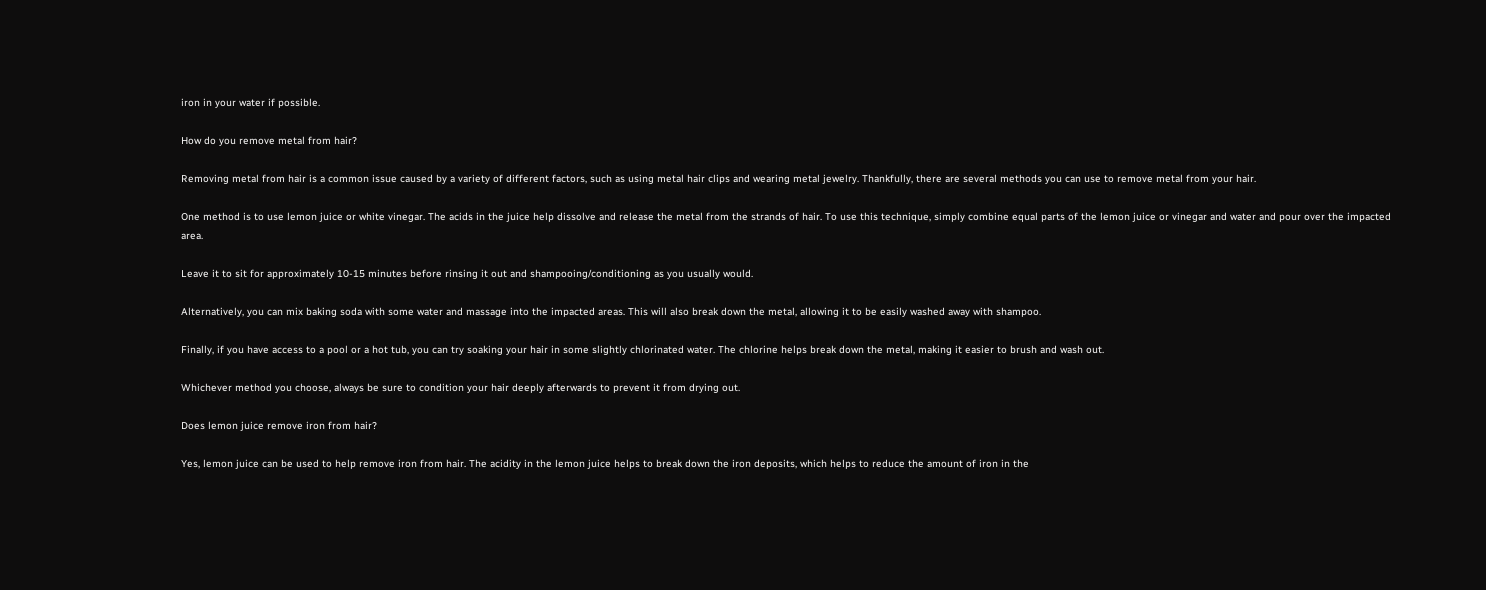iron in your water if possible.

How do you remove metal from hair?

Removing metal from hair is a common issue caused by a variety of different factors, such as using metal hair clips and wearing metal jewelry. Thankfully, there are several methods you can use to remove metal from your hair.

One method is to use lemon juice or white vinegar. The acids in the juice help dissolve and release the metal from the strands of hair. To use this technique, simply combine equal parts of the lemon juice or vinegar and water and pour over the impacted area.

Leave it to sit for approximately 10-15 minutes before rinsing it out and shampooing/conditioning as you usually would.

Alternatively, you can mix baking soda with some water and massage into the impacted areas. This will also break down the metal, allowing it to be easily washed away with shampoo.

Finally, if you have access to a pool or a hot tub, you can try soaking your hair in some slightly chlorinated water. The chlorine helps break down the metal, making it easier to brush and wash out.

Whichever method you choose, always be sure to condition your hair deeply afterwards to prevent it from drying out.

Does lemon juice remove iron from hair?

Yes, lemon juice can be used to help remove iron from hair. The acidity in the lemon juice helps to break down the iron deposits, which helps to reduce the amount of iron in the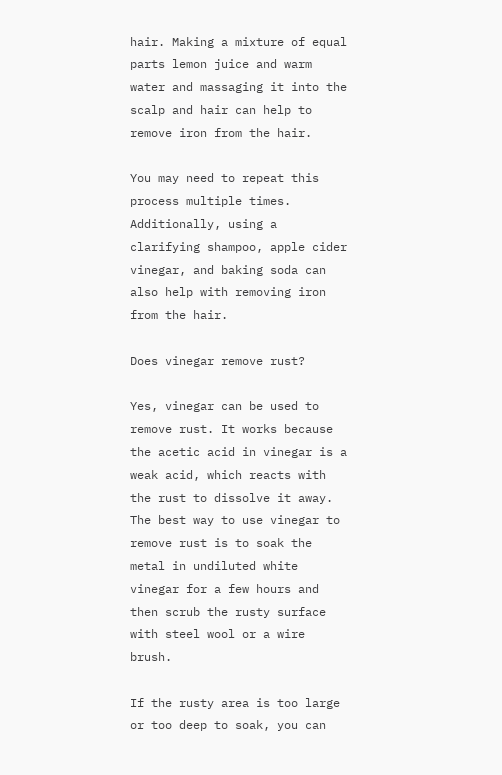hair. Making a mixture of equal parts lemon juice and warm water and massaging it into the scalp and hair can help to remove iron from the hair.

You may need to repeat this process multiple times. Additionally, using a clarifying shampoo, apple cider vinegar, and baking soda can also help with removing iron from the hair.

Does vinegar remove rust?

Yes, vinegar can be used to remove rust. It works because the acetic acid in vinegar is a weak acid, which reacts with the rust to dissolve it away. The best way to use vinegar to remove rust is to soak the metal in undiluted white vinegar for a few hours and then scrub the rusty surface with steel wool or a wire brush.

If the rusty area is too large or too deep to soak, you can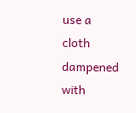use a cloth dampened with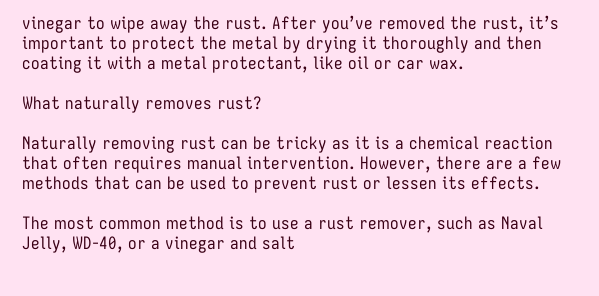vinegar to wipe away the rust. After you’ve removed the rust, it’s important to protect the metal by drying it thoroughly and then coating it with a metal protectant, like oil or car wax.

What naturally removes rust?

Naturally removing rust can be tricky as it is a chemical reaction that often requires manual intervention. However, there are a few methods that can be used to prevent rust or lessen its effects.

The most common method is to use a rust remover, such as Naval Jelly, WD-40, or a vinegar and salt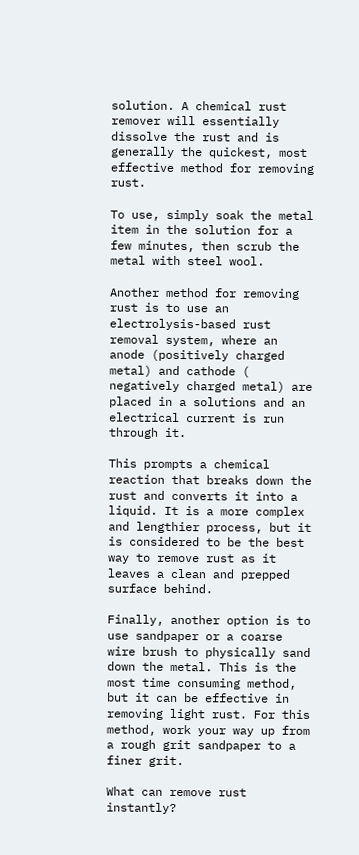solution. A chemical rust remover will essentially dissolve the rust and is generally the quickest, most effective method for removing rust.

To use, simply soak the metal item in the solution for a few minutes, then scrub the metal with steel wool.

Another method for removing rust is to use an electrolysis-based rust removal system, where an anode (positively charged metal) and cathode ( negatively charged metal) are placed in a solutions and an electrical current is run through it.

This prompts a chemical reaction that breaks down the rust and converts it into a liquid. It is a more complex and lengthier process, but it is considered to be the best way to remove rust as it leaves a clean and prepped surface behind.

Finally, another option is to use sandpaper or a coarse wire brush to physically sand down the metal. This is the most time consuming method, but it can be effective in removing light rust. For this method, work your way up from a rough grit sandpaper to a finer grit.

What can remove rust instantly?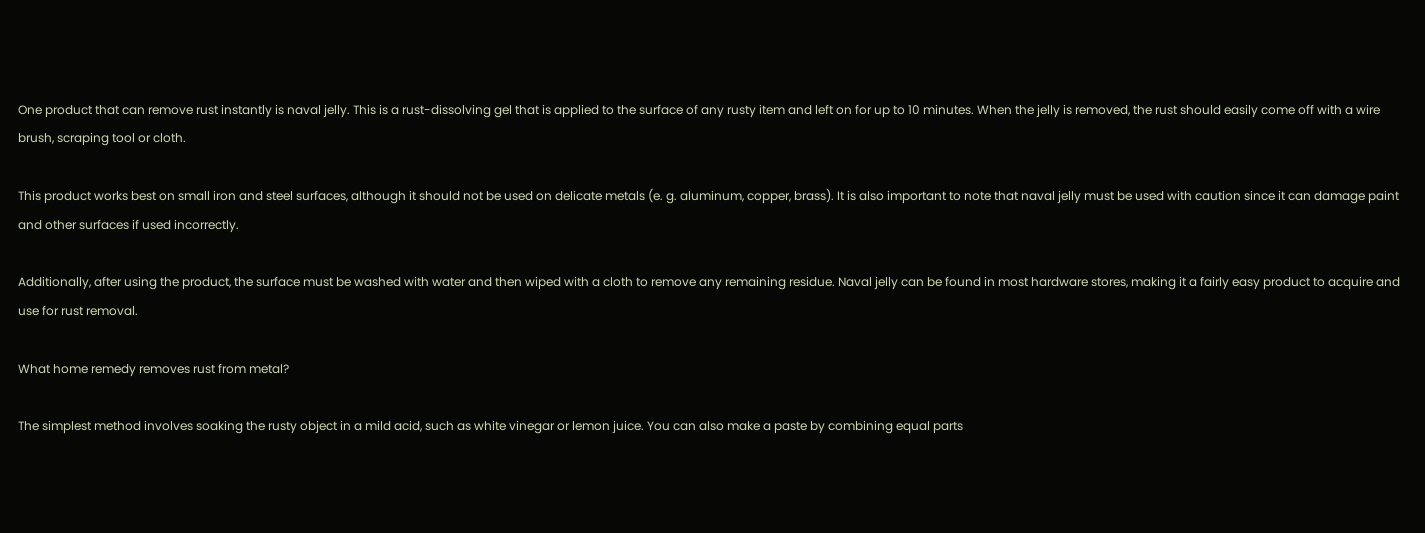One product that can remove rust instantly is naval jelly. This is a rust-dissolving gel that is applied to the surface of any rusty item and left on for up to 10 minutes. When the jelly is removed, the rust should easily come off with a wire brush, scraping tool or cloth.

This product works best on small iron and steel surfaces, although it should not be used on delicate metals (e. g. aluminum, copper, brass). It is also important to note that naval jelly must be used with caution since it can damage paint and other surfaces if used incorrectly.

Additionally, after using the product, the surface must be washed with water and then wiped with a cloth to remove any remaining residue. Naval jelly can be found in most hardware stores, making it a fairly easy product to acquire and use for rust removal.

What home remedy removes rust from metal?

The simplest method involves soaking the rusty object in a mild acid, such as white vinegar or lemon juice. You can also make a paste by combining equal parts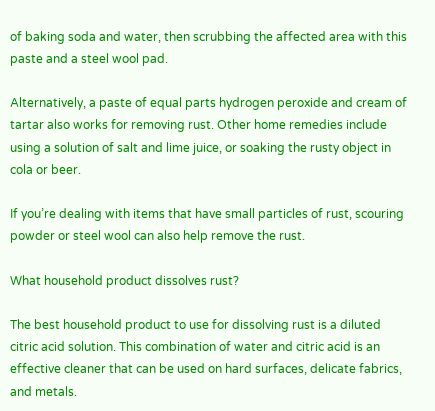of baking soda and water, then scrubbing the affected area with this paste and a steel wool pad.

Alternatively, a paste of equal parts hydrogen peroxide and cream of tartar also works for removing rust. Other home remedies include using a solution of salt and lime juice, or soaking the rusty object in cola or beer.

If you’re dealing with items that have small particles of rust, scouring powder or steel wool can also help remove the rust.

What household product dissolves rust?

The best household product to use for dissolving rust is a diluted citric acid solution. This combination of water and citric acid is an effective cleaner that can be used on hard surfaces, delicate fabrics, and metals.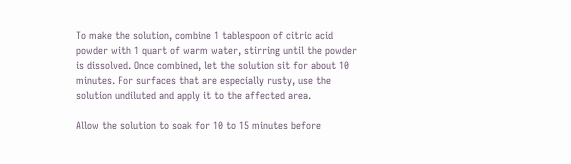To make the solution, combine 1 tablespoon of citric acid powder with 1 quart of warm water, stirring until the powder is dissolved. Once combined, let the solution sit for about 10 minutes. For surfaces that are especially rusty, use the solution undiluted and apply it to the affected area.

Allow the solution to soak for 10 to 15 minutes before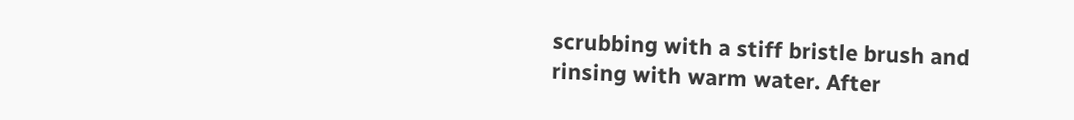scrubbing with a stiff bristle brush and rinsing with warm water. After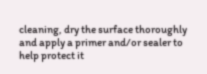cleaning, dry the surface thoroughly and apply a primer and/or sealer to help protect it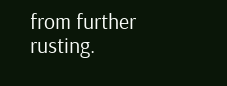from further rusting.